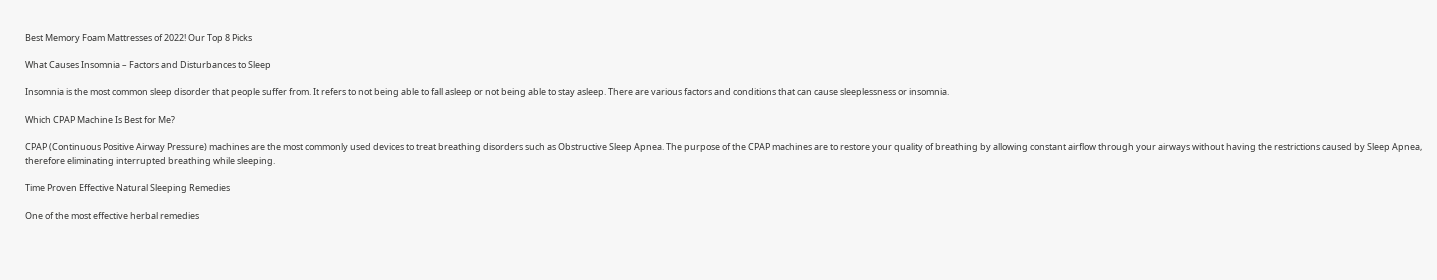Best Memory Foam Mattresses of 2022! Our Top 8 Picks

What Causes Insomnia – Factors and Disturbances to Sleep

Insomnia is the most common sleep disorder that people suffer from. It refers to not being able to fall asleep or not being able to stay asleep. There are various factors and conditions that can cause sleeplessness or insomnia.

Which CPAP Machine Is Best for Me?

CPAP (Continuous Positive Airway Pressure) machines are the most commonly used devices to treat breathing disorders such as Obstructive Sleep Apnea. The purpose of the CPAP machines are to restore your quality of breathing by allowing constant airflow through your airways without having the restrictions caused by Sleep Apnea, therefore eliminating interrupted breathing while sleeping.

Time Proven Effective Natural Sleeping Remedies

One of the most effective herbal remedies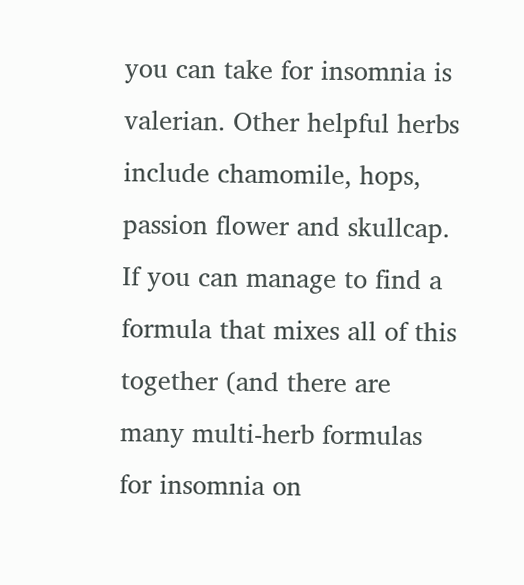you can take for insomnia is valerian. Other helpful herbs include chamomile, hops, passion flower and skullcap. If you can manage to find a formula that mixes all of this together (and there are many multi-herb formulas for insomnia on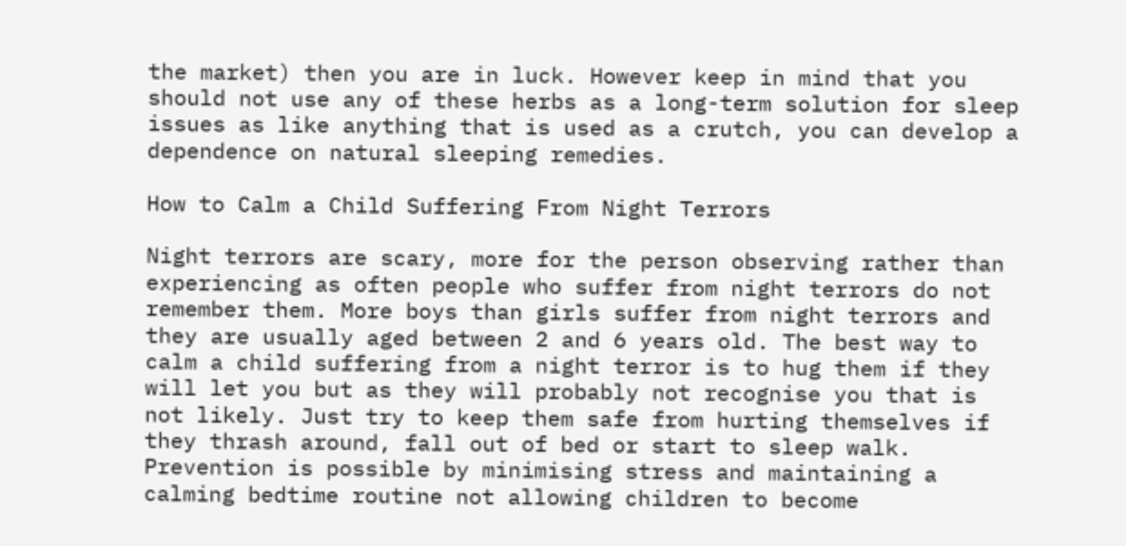the market) then you are in luck. However keep in mind that you should not use any of these herbs as a long-term solution for sleep issues as like anything that is used as a crutch, you can develop a dependence on natural sleeping remedies.

How to Calm a Child Suffering From Night Terrors

Night terrors are scary, more for the person observing rather than experiencing as often people who suffer from night terrors do not remember them. More boys than girls suffer from night terrors and they are usually aged between 2 and 6 years old. The best way to calm a child suffering from a night terror is to hug them if they will let you but as they will probably not recognise you that is not likely. Just try to keep them safe from hurting themselves if they thrash around, fall out of bed or start to sleep walk. Prevention is possible by minimising stress and maintaining a calming bedtime routine not allowing children to become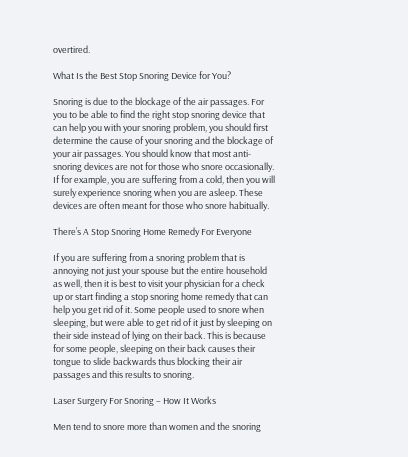overtired.

What Is the Best Stop Snoring Device for You?

Snoring is due to the blockage of the air passages. For you to be able to find the right stop snoring device that can help you with your snoring problem, you should first determine the cause of your snoring and the blockage of your air passages. You should know that most anti-snoring devices are not for those who snore occasionally. If for example, you are suffering from a cold, then you will surely experience snoring when you are asleep. These devices are often meant for those who snore habitually.

There’s A Stop Snoring Home Remedy For Everyone

If you are suffering from a snoring problem that is annoying not just your spouse but the entire household as well, then it is best to visit your physician for a check up or start finding a stop snoring home remedy that can help you get rid of it. Some people used to snore when sleeping, but were able to get rid of it just by sleeping on their side instead of lying on their back. This is because for some people, sleeping on their back causes their tongue to slide backwards thus blocking their air passages and this results to snoring.

Laser Surgery For Snoring – How It Works

Men tend to snore more than women and the snoring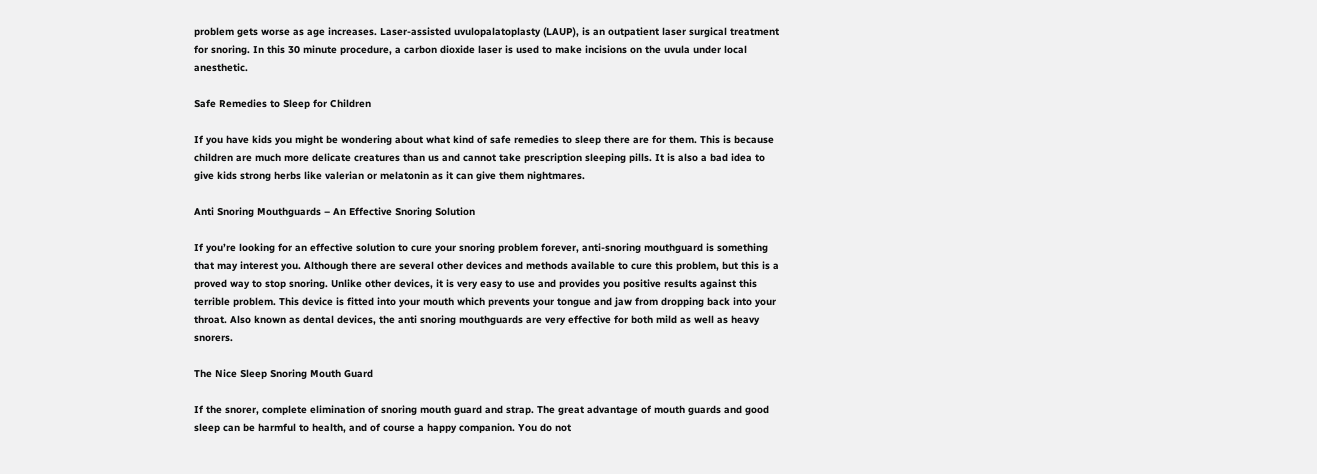problem gets worse as age increases. Laser-assisted uvulopalatoplasty (LAUP), is an outpatient laser surgical treatment for snoring. In this 30 minute procedure, a carbon dioxide laser is used to make incisions on the uvula under local anesthetic.

Safe Remedies to Sleep for Children

If you have kids you might be wondering about what kind of safe remedies to sleep there are for them. This is because children are much more delicate creatures than us and cannot take prescription sleeping pills. It is also a bad idea to give kids strong herbs like valerian or melatonin as it can give them nightmares.

Anti Snoring Mouthguards – An Effective Snoring Solution

If you’re looking for an effective solution to cure your snoring problem forever, anti-snoring mouthguard is something that may interest you. Although there are several other devices and methods available to cure this problem, but this is a proved way to stop snoring. Unlike other devices, it is very easy to use and provides you positive results against this terrible problem. This device is fitted into your mouth which prevents your tongue and jaw from dropping back into your throat. Also known as dental devices, the anti snoring mouthguards are very effective for both mild as well as heavy snorers.

The Nice Sleep Snoring Mouth Guard

If the snorer, complete elimination of snoring mouth guard and strap. The great advantage of mouth guards and good sleep can be harmful to health, and of course a happy companion. You do not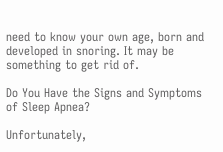need to know your own age, born and developed in snoring. It may be something to get rid of.

Do You Have the Signs and Symptoms of Sleep Apnea?

Unfortunately,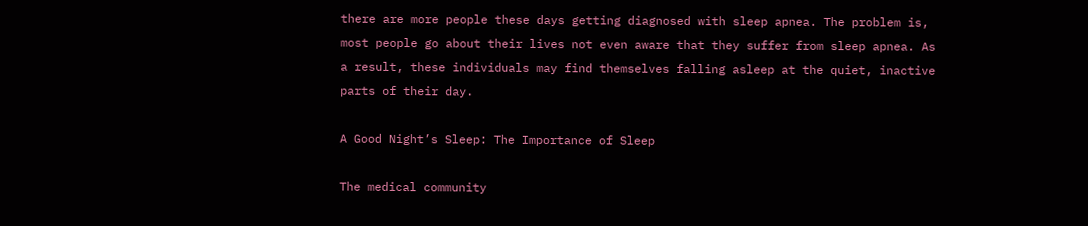there are more people these days getting diagnosed with sleep apnea. The problem is, most people go about their lives not even aware that they suffer from sleep apnea. As a result, these individuals may find themselves falling asleep at the quiet, inactive parts of their day.

A Good Night’s Sleep: The Importance of Sleep

The medical community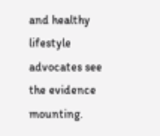and healthy lifestyle advocates see the evidence mounting.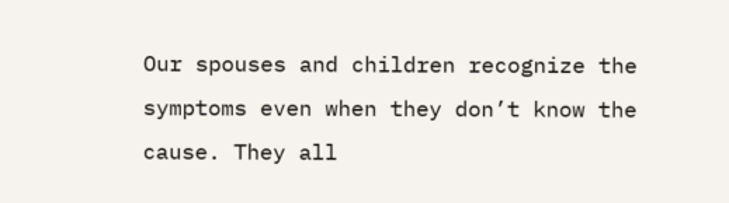Our spouses and children recognize the symptoms even when they don’t know the cause. They all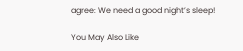agree: We need a good night’s sleep!

You May Also Like